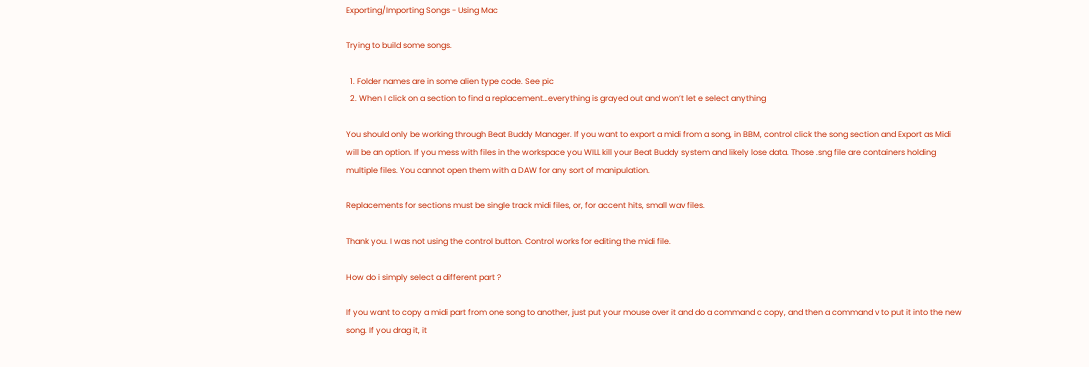Exporting/Importing Songs - Using Mac

Trying to build some songs.

  1. Folder names are in some alien type code. See pic
  2. When I click on a section to find a replacement…everything is grayed out and won’t let e select anything

You should only be working through Beat Buddy Manager. If you want to export a midi from a song, in BBM, control click the song section and Export as Midi will be an option. If you mess with files in the workspace you WILL kill your Beat Buddy system and likely lose data. Those .sng file are containers holding multiple files. You cannot open them with a DAW for any sort of manipulation.

Replacements for sections must be single track midi files, or, for accent hits, small wav files.

Thank you. I was not using the control button. Control works for editing the midi file.

How do i simply select a different part ?

If you want to copy a midi part from one song to another, just put your mouse over it and do a command c copy, and then a command v to put it into the new song. If you drag it, it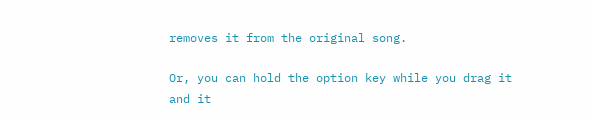removes it from the original song.

Or, you can hold the option key while you drag it and it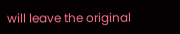will leave the original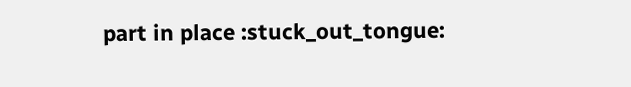part in place :stuck_out_tongue: